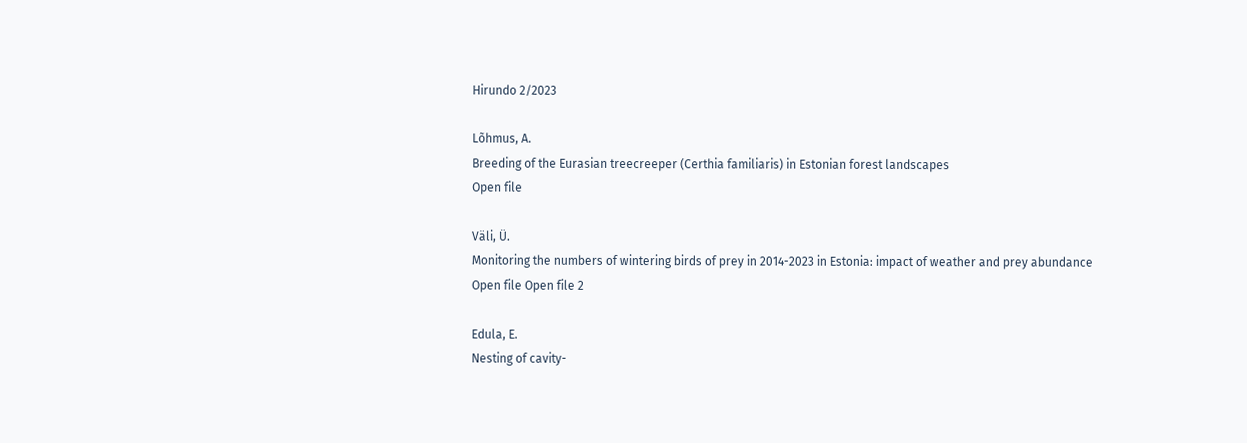Hirundo 2/2023

Lõhmus, A.
Breeding of the Eurasian treecreeper (Certhia familiaris) in Estonian forest landscapes
Open file

Väli, Ü.
Monitoring the numbers of wintering birds of prey in 2014-2023 in Estonia: impact of weather and prey abundance
Open file Open file 2

Edula, E.
Nesting of cavity-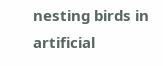nesting birds in artificial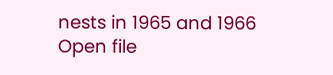nests in 1965 and 1966
Open file